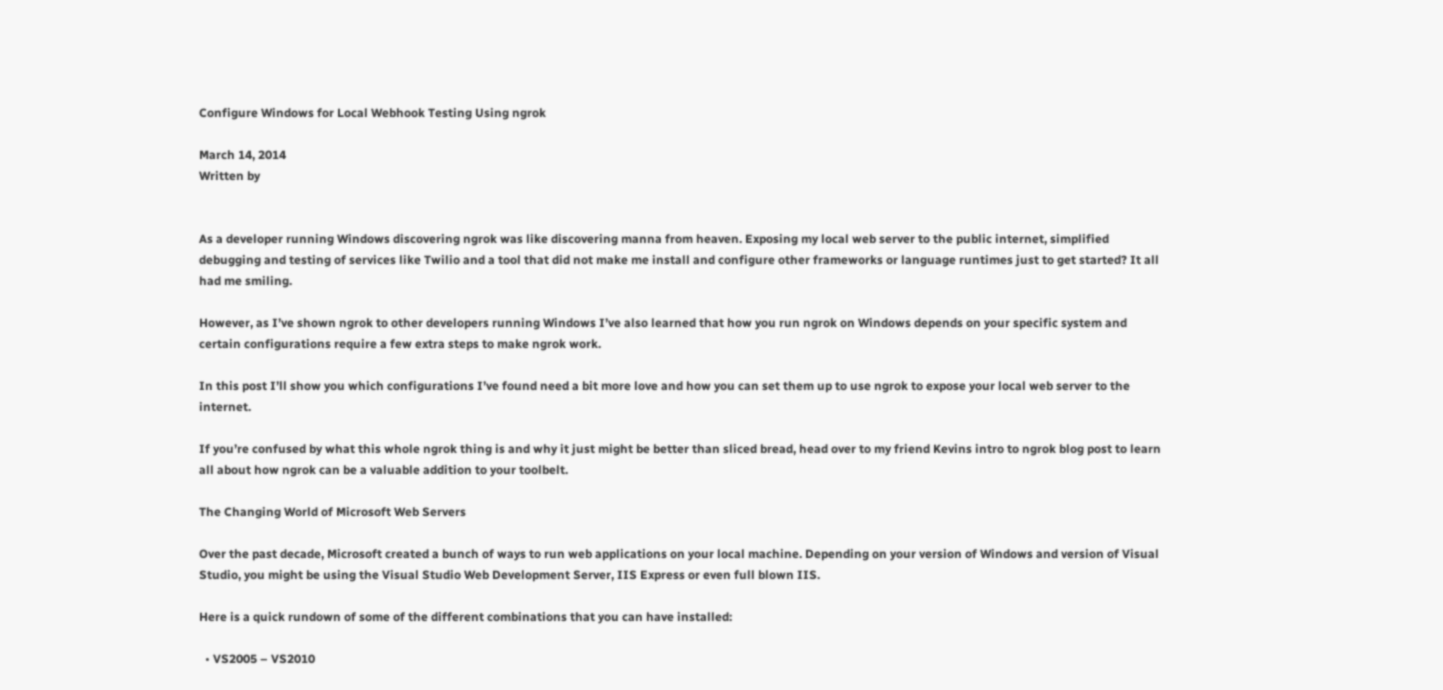Configure Windows for Local Webhook Testing Using ngrok

March 14, 2014
Written by


As a developer running Windows discovering ngrok was like discovering manna from heaven. Exposing my local web server to the public internet, simplified debugging and testing of services like Twilio and a tool that did not make me install and configure other frameworks or language runtimes just to get started? It all had me smiling.

However, as I’ve shown ngrok to other developers running Windows I’ve also learned that how you run ngrok on Windows depends on your specific system and certain configurations require a few extra steps to make ngrok work.

In this post I’ll show you which configurations I’ve found need a bit more love and how you can set them up to use ngrok to expose your local web server to the internet.

If you’re confused by what this whole ngrok thing is and why it just might be better than sliced bread, head over to my friend Kevins intro to ngrok blog post to learn all about how ngrok can be a valuable addition to your toolbelt.

The Changing World of Microsoft Web Servers

Over the past decade, Microsoft created a bunch of ways to run web applications on your local machine. Depending on your version of Windows and version of Visual Studio, you might be using the Visual Studio Web Development Server, IIS Express or even full blown IIS.

Here is a quick rundown of some of the different combinations that you can have installed:

  • VS2005 – VS2010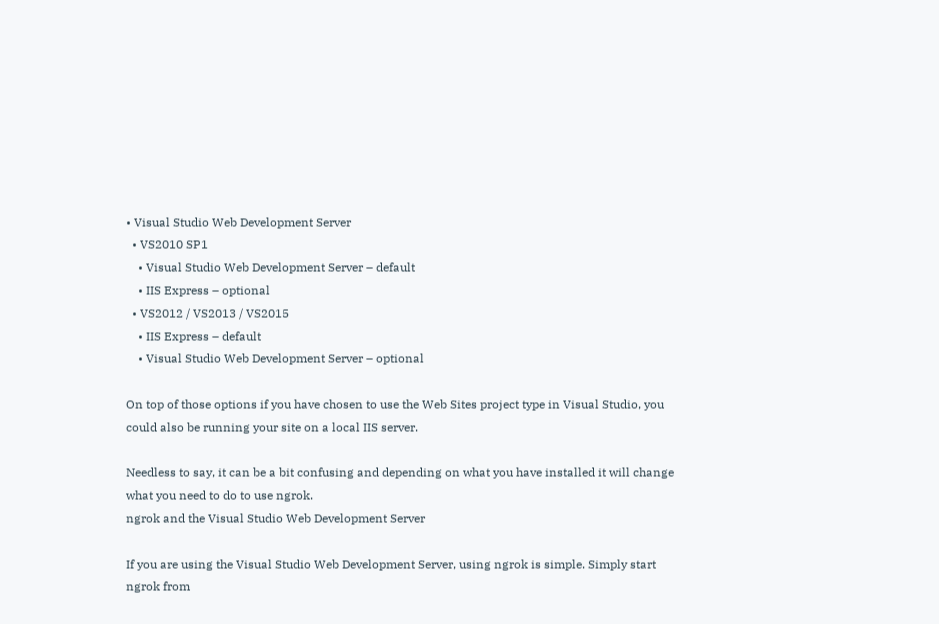• Visual Studio Web Development Server
  • VS2010 SP1
    • Visual Studio Web Development Server – default
    • IIS Express – optional
  • VS2012 / VS2013 / VS2015
    • IIS Express – default
    • Visual Studio Web Development Server – optional

On top of those options if you have chosen to use the Web Sites project type in Visual Studio, you could also be running your site on a local IIS server.

Needless to say, it can be a bit confusing and depending on what you have installed it will change what you need to do to use ngrok.
ngrok and the Visual Studio Web Development Server

If you are using the Visual Studio Web Development Server, using ngrok is simple. Simply start ngrok from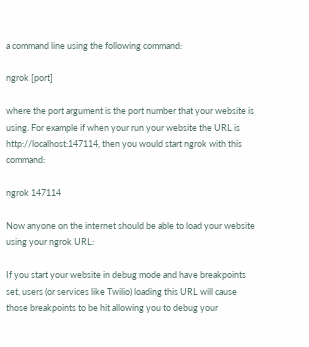a command line using the following command:

ngrok [port]

where the port argument is the port number that your website is using. For example if when your run your website the URL is http://localhost:147114, then you would start ngrok with this command:

ngrok 147114

Now anyone on the internet should be able to load your website using your ngrok URL:

If you start your website in debug mode and have breakpoints set, users (or services like Twilio) loading this URL will cause those breakpoints to be hit allowing you to debug your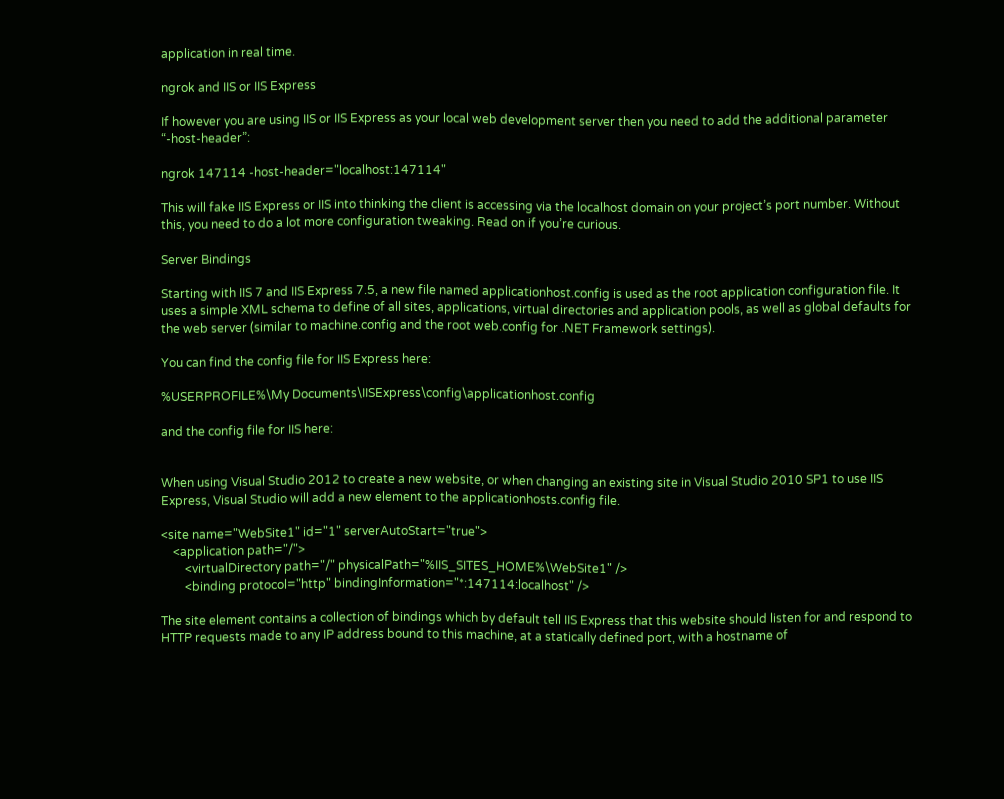application in real time.

ngrok and IIS or IIS Express

If however you are using IIS or IIS Express as your local web development server then you need to add the additional parameter “-host-header”:

ngrok 147114 -host-header="localhost:147114"

This will fake IIS Express or IIS into thinking the client is accessing via the localhost domain on your project’s port number. Without this, you need to do a lot more configuration tweaking. Read on if you’re curious.

Server Bindings

Starting with IIS 7 and IIS Express 7.5, a new file named applicationhost.config is used as the root application configuration file. It uses a simple XML schema to define of all sites, applications, virtual directories and application pools, as well as global defaults for the web server (similar to machine.config and the root web.config for .NET Framework settings).

You can find the config file for IIS Express here:

%USERPROFILE%\My Documents\IISExpress\config\applicationhost.config

and the config file for IIS here:


When using Visual Studio 2012 to create a new website, or when changing an existing site in Visual Studio 2010 SP1 to use IIS Express, Visual Studio will add a new element to the applicationhosts.config file.

<site name="WebSite1" id="1" serverAutoStart="true">
    <application path="/">
        <virtualDirectory path="/" physicalPath="%IIS_SITES_HOME%\WebSite1" />
        <binding protocol="http" bindingInformation="*:147114:localhost" />

The site element contains a collection of bindings which by default tell IIS Express that this website should listen for and respond to HTTP requests made to any IP address bound to this machine, at a statically defined port, with a hostname of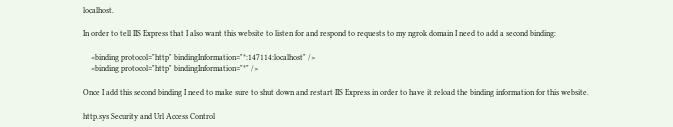localhost.

In order to tell IIS Express that I also want this website to listen for and respond to requests to my ngrok domain I need to add a second binding:

    <binding protocol="http" bindingInformation="*:147114:localhost" />
    <binding protocol="http" bindingInformation="*" />

Once I add this second binding I need to make sure to shut down and restart IIS Express in order to have it reload the binding information for this website.

http.sys Security and Url Access Control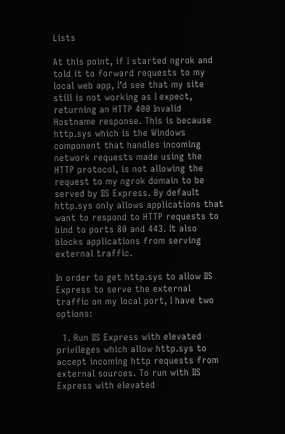Lists

At this point, if I started ngrok and told it to forward requests to my local web app, I’d see that my site still is not working as I expect, returning an HTTP 400 Invalid Hostname response. This is because http.sys which is the Windows component that handles incoming network requests made using the HTTP protocol, is not allowing the request to my ngrok domain to be served by IIS Express. By default http.sys only allows applications that want to respond to HTTP requests to bind to ports 80 and 443. It also blocks applications from serving external traffic.

In order to get http.sys to allow IIS Express to serve the external traffic on my local port, I have two options:

  1. Run IIS Express with elevated privileges which allow http.sys to accept incoming http requests from external sources. To run with IIS Express with elevated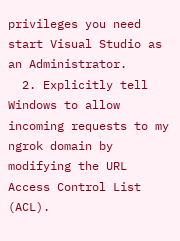privileges you need start Visual Studio as an Administrator.
  2. Explicitly tell Windows to allow incoming requests to my ngrok domain by modifying the URL Access Control List (ACL).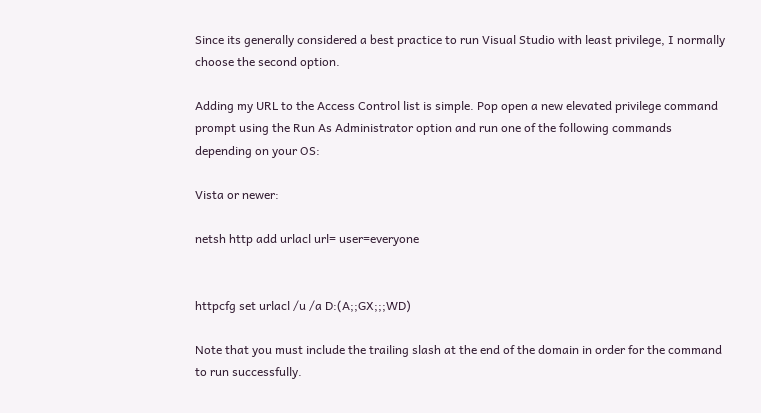Since its generally considered a best practice to run Visual Studio with least privilege, I normally choose the second option.

Adding my URL to the Access Control list is simple. Pop open a new elevated privilege command prompt using the Run As Administrator option and run one of the following commands depending on your OS:

Vista or newer:

netsh http add urlacl url= user=everyone


httpcfg set urlacl /u /a D:(A;;GX;;;WD)

Note that you must include the trailing slash at the end of the domain in order for the command to run successfully.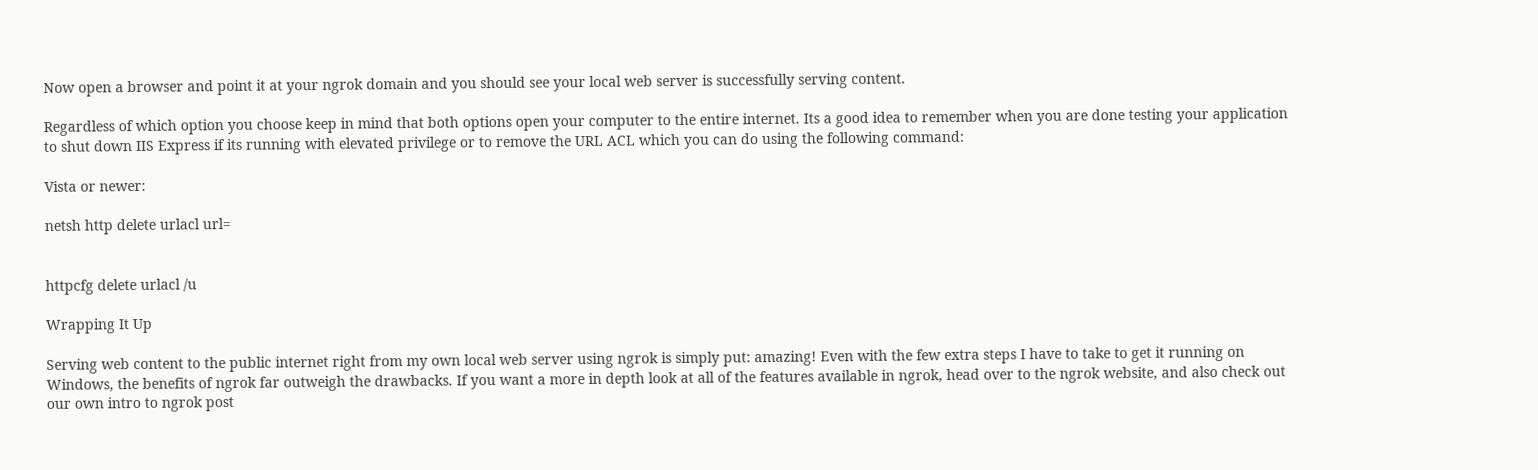Now open a browser and point it at your ngrok domain and you should see your local web server is successfully serving content.

Regardless of which option you choose keep in mind that both options open your computer to the entire internet. Its a good idea to remember when you are done testing your application to shut down IIS Express if its running with elevated privilege or to remove the URL ACL which you can do using the following command:

Vista or newer:

netsh http delete urlacl url=


httpcfg delete urlacl /u

Wrapping It Up

Serving web content to the public internet right from my own local web server using ngrok is simply put: amazing! Even with the few extra steps I have to take to get it running on Windows, the benefits of ngrok far outweigh the drawbacks. If you want a more in depth look at all of the features available in ngrok, head over to the ngrok website, and also check out our own intro to ngrok post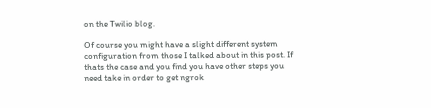on the Twilio blog.

Of course you might have a slight different system configuration from those I talked about in this post. If thats the case and you find you have other steps you need take in order to get ngrok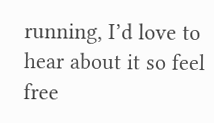running, I’d love to hear about it so feel free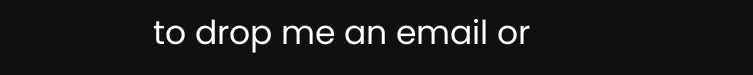to drop me an email or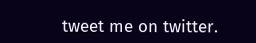tweet me on twitter.